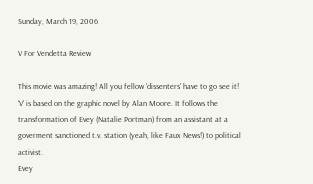Sunday, March 19, 2006

V For Vendetta Review

This movie was amazing! All you fellow 'dissenters' have to go see it!
'V' is based on the graphic novel by Alan Moore. It follows the transformation of Evey (Natalie Portman) from an assistant at a goverment sanctioned t.v. station (yeah, like Faux News!) to political activist.
Evey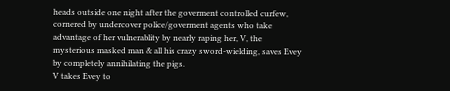heads outside one night after the goverment controlled curfew, cornered by undercover police/goverment agents who take advantage of her vulnerablity by nearly raping her, V, the mysterious masked man & all his crazy sword-wielding, saves Evey by completely annihilating the pigs.
V takes Evey to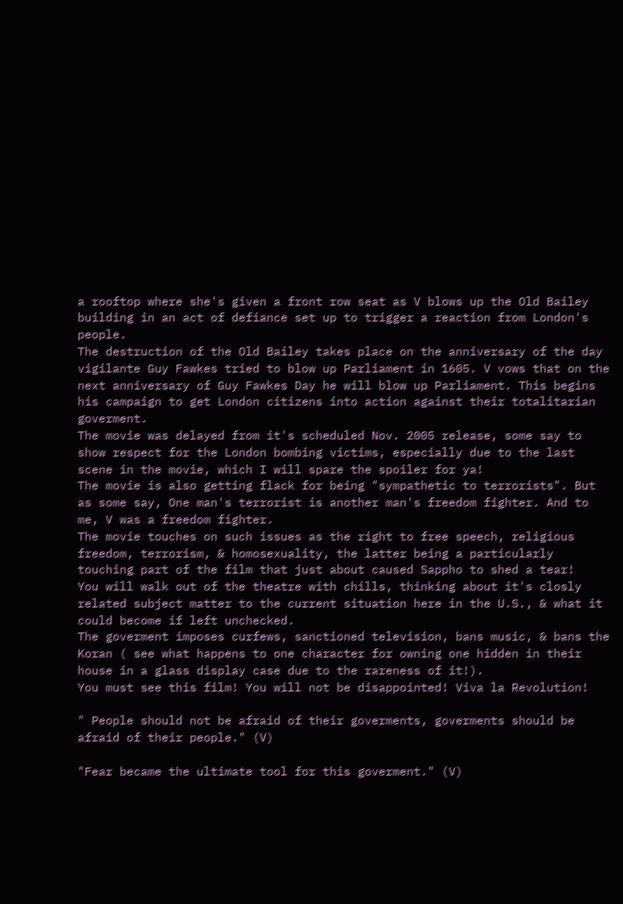a rooftop where she's given a front row seat as V blows up the Old Bailey building in an act of defiance set up to trigger a reaction from London's people.
The destruction of the Old Bailey takes place on the anniversary of the day vigilante Guy Fawkes tried to blow up Parliament in 1605. V vows that on the next anniversary of Guy Fawkes Day he will blow up Parliament. This begins his campaign to get London citizens into action against their totalitarian goverment.
The movie was delayed from it's scheduled Nov. 2005 release, some say to show respect for the London bombing victims, especially due to the last scene in the movie, which I will spare the spoiler for ya!
The movie is also getting flack for being "sympathetic to terrorists". But as some say, One man's terrorist is another man's freedom fighter. And to me, V was a freedom fighter.
The movie touches on such issues as the right to free speech, religious freedom, terrorism, & homosexuality, the latter being a particularly touching part of the film that just about caused Sappho to shed a tear!
You will walk out of the theatre with chills, thinking about it's closly related subject matter to the current situation here in the U.S., & what it could become if left unchecked.
The goverment imposes curfews, sanctioned television, bans music, & bans the Koran ( see what happens to one character for owning one hidden in their house in a glass display case due to the rareness of it!).
You must see this film! You will not be disappointed! Viva la Revolution!

" People should not be afraid of their goverments, goverments should be afraid of their people." (V)

"Fear became the ultimate tool for this goverment." (V)